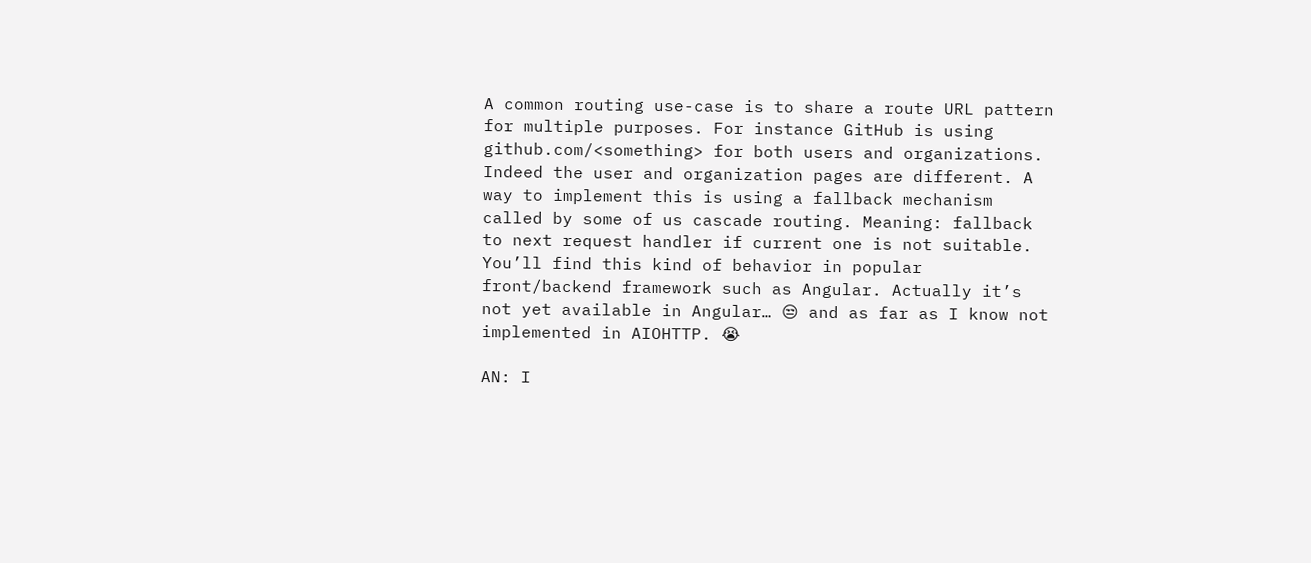A common routing use-case is to share a route URL pattern for multiple purposes. For instance GitHub is using github.com/<something> for both users and organizations. Indeed the user and organization pages are different. A way to implement this is using a fallback mechanism called by some of us cascade routing. Meaning: fallback to next request handler if current one is not suitable. You’ll find this kind of behavior in popular front/backend framework such as Angular. Actually it’s not yet available in Angular… 😒 and as far as I know not implemented in AIOHTTP. 😭

AN: I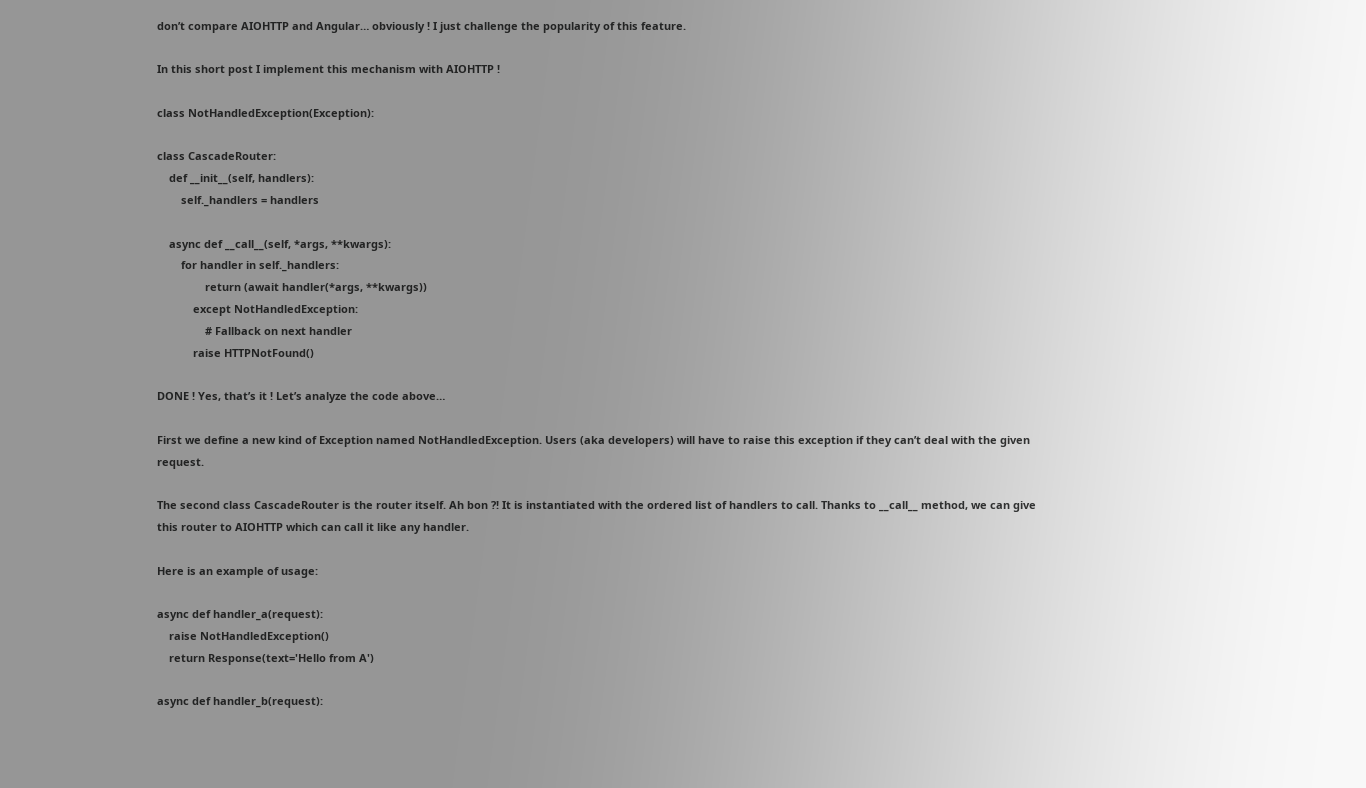don’t compare AIOHTTP and Angular… obviously ! I just challenge the popularity of this feature.

In this short post I implement this mechanism with AIOHTTP !

class NotHandledException(Exception):

class CascadeRouter:
    def __init__(self, handlers):
        self._handlers = handlers

    async def __call__(self, *args, **kwargs):
        for handler in self._handlers:
                return (await handler(*args, **kwargs))
            except NotHandledException:
                # Fallback on next handler
            raise HTTPNotFound()

DONE ! Yes, that’s it ! Let’s analyze the code above…

First we define a new kind of Exception named NotHandledException. Users (aka developers) will have to raise this exception if they can’t deal with the given request.

The second class CascadeRouter is the router itself. Ah bon ?! It is instantiated with the ordered list of handlers to call. Thanks to __call__ method, we can give this router to AIOHTTP which can call it like any handler.

Here is an example of usage:

async def handler_a(request):
    raise NotHandledException()
    return Response(text='Hello from A')

async def handler_b(request):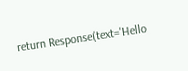return Response(text='Hello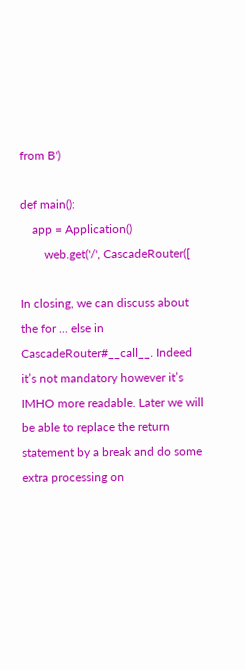from B')

def main():
    app = Application()
        web.get('/', CascadeRouter([

In closing, we can discuss about the for ... else in CascadeRouter#__call__. Indeed it’s not mandatory however it’s IMHO more readable. Later we will be able to replace the return statement by a break and do some extra processing on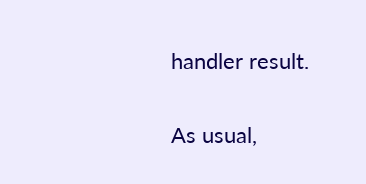handler result.

As usual,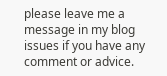please leave me a message in my blog issues if you have any comment or advice.